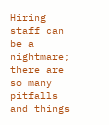Hiring staff can be a nightmare; there are so many pitfalls and things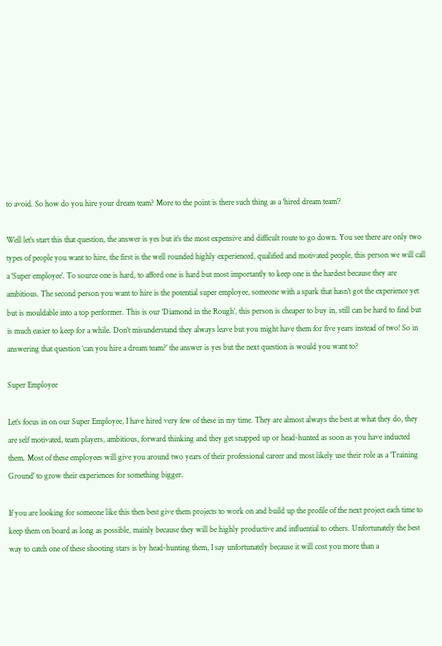to avoid. So how do you hire your dream team? More to the point is there such thing as a ‘hired dream team’?

Well let’s start this that question, the answer is yes but it’s the most expensive and difficult route to go down. You see there are only two types of people you want to hire, the first is the well rounded highly experienced, qualified and motivated people, this person we will call a ‘Super employee’. To source one is hard, to afford one is hard but most importantly to keep one is the hardest because they are ambitious. The second person you want to hire is the potential super employee, someone with a spark that hasn’t got the experience yet but is mouldable into a top performer. This is our ‘Diamond in the Rough’, this person is cheaper to buy in, still can be hard to find but is much easier to keep for a while. Don’t misunderstand they always leave but you might have them for five years instead of two! So in answering that question ‘can you hire a dream team?’ the answer is yes but the next question is would you want to?

Super Employee

Let’s focus in on our Super Employee, I have hired very few of these in my time. They are almost always the best at what they do, they are self motivated, team players, ambitious, forward thinking and they get snapped up or head-hunted as soon as you have inducted them. Most of these employees will give you around two years of their professional career and most likely use their role as a ‘Training Ground’ to grow their experiences for something bigger.

If you are looking for someone like this then best give them projects to work on and build up the profile of the next project each time to keep them on board as long as possible, mainly because they will be highly productive and influential to others. Unfortunately the best way to catch one of these shooting stars is by head-hunting them, I say unfortunately because it will cost you more than a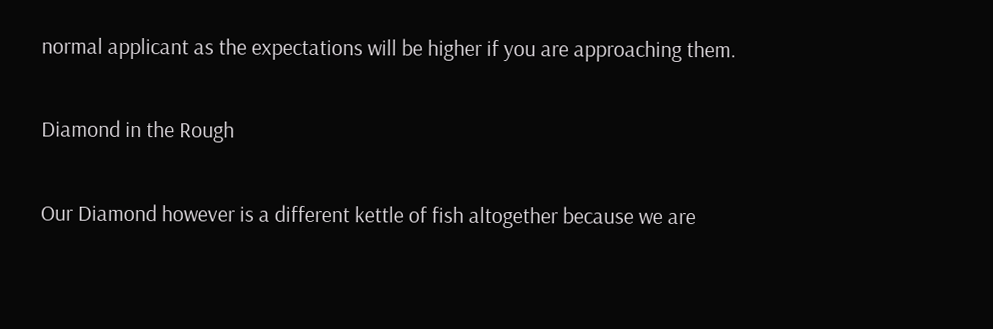normal applicant as the expectations will be higher if you are approaching them.

Diamond in the Rough

Our Diamond however is a different kettle of fish altogether because we are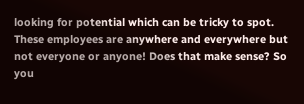looking for potential which can be tricky to spot. These employees are anywhere and everywhere but not everyone or anyone! Does that make sense? So you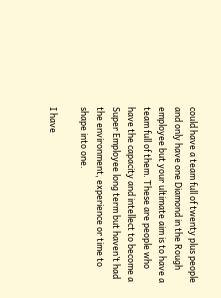could have a team full of twenty plus people and only have one Diamond in the Rough employee but your ultimate aim is to have a team full of them. These are people who have the capacity and intellect to become a Super Employee long term but haven’t had the environment, experience or time to shape into one.

I have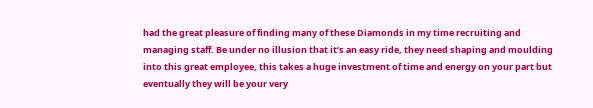had the great pleasure of finding many of these Diamonds in my time recruiting and managing staff. Be under no illusion that it’s an easy ride, they need shaping and moulding into this great employee, this takes a huge investment of time and energy on your part but eventually they will be your very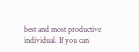best and most productive individual. If you can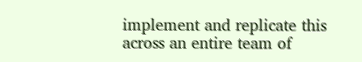implement and replicate this across an entire team of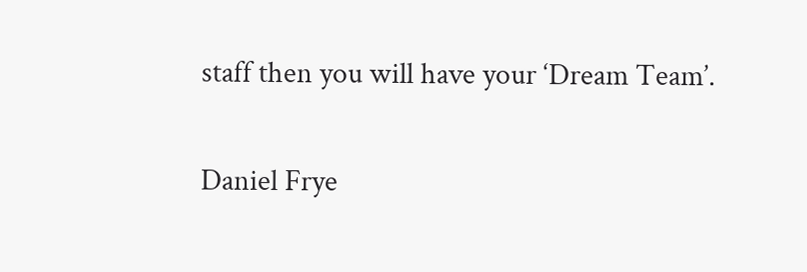staff then you will have your ‘Dream Team’.

Daniel Frye